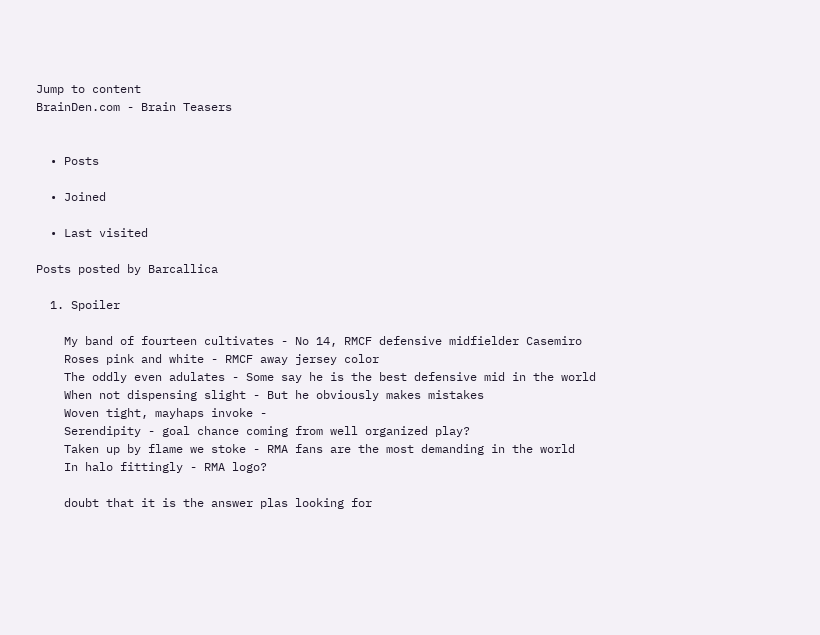Jump to content
BrainDen.com - Brain Teasers


  • Posts

  • Joined

  • Last visited

Posts posted by Barcallica

  1. Spoiler

    My band of fourteen cultivates - No 14, RMCF defensive midfielder Casemiro
    Roses pink and white - RMCF away jersey color
    The oddly even adulates - Some say he is the best defensive mid in the world
    When not dispensing slight - But he obviously makes mistakes
    Woven tight, mayhaps invoke -
    Serendipity - goal chance coming from well organized play?
    Taken up by flame we stoke - RMA fans are the most demanding in the world
    In halo fittingly - RMA logo?

    doubt that it is the answer plas looking for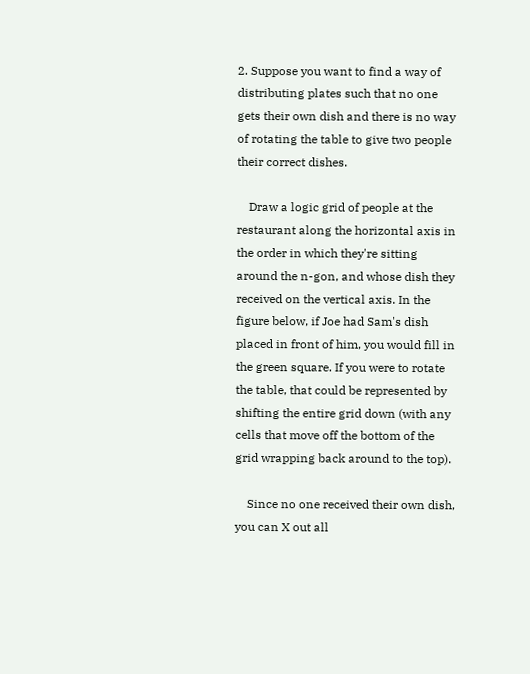2. Suppose you want to find a way of distributing plates such that no one gets their own dish and there is no way of rotating the table to give two people their correct dishes.

    Draw a logic grid of people at the restaurant along the horizontal axis in the order in which they're sitting around the n-gon, and whose dish they received on the vertical axis. In the figure below, if Joe had Sam's dish placed in front of him, you would fill in the green square. If you were to rotate the table, that could be represented by shifting the entire grid down (with any cells that move off the bottom of the grid wrapping back around to the top).

    Since no one received their own dish, you can X out all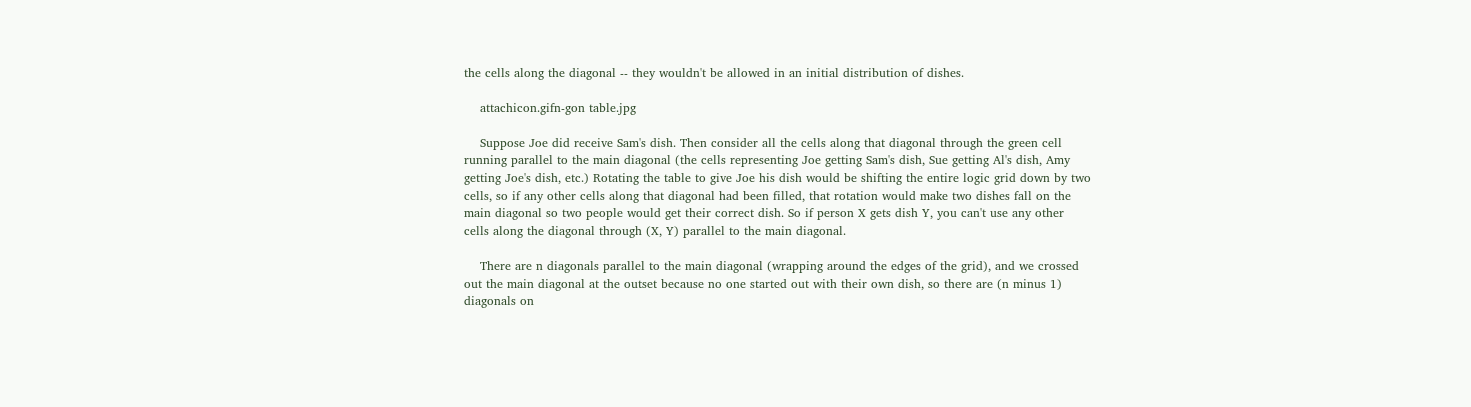the cells along the diagonal -- they wouldn't be allowed in an initial distribution of dishes.

    attachicon.gifn-gon table.jpg

    Suppose Joe did receive Sam's dish. Then consider all the cells along that diagonal through the green cell running parallel to the main diagonal (the cells representing Joe getting Sam's dish, Sue getting Al's dish, Amy getting Joe's dish, etc.) Rotating the table to give Joe his dish would be shifting the entire logic grid down by two cells, so if any other cells along that diagonal had been filled, that rotation would make two dishes fall on the main diagonal so two people would get their correct dish. So if person X gets dish Y, you can't use any other cells along the diagonal through (X, Y) parallel to the main diagonal.

    There are n diagonals parallel to the main diagonal (wrapping around the edges of the grid), and we crossed out the main diagonal at the outset because no one started out with their own dish, so there are (n minus 1) diagonals on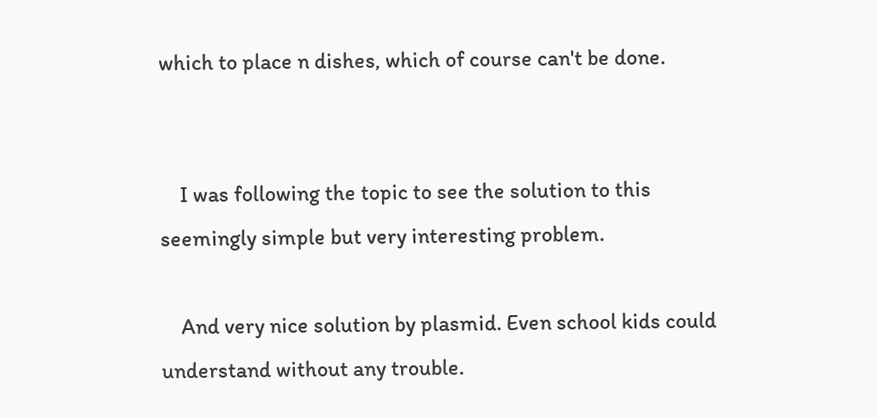which to place n dishes, which of course can't be done.


    I was following the topic to see the solution to this seemingly simple but very interesting problem.

    And very nice solution by plasmid. Even school kids could understand without any trouble.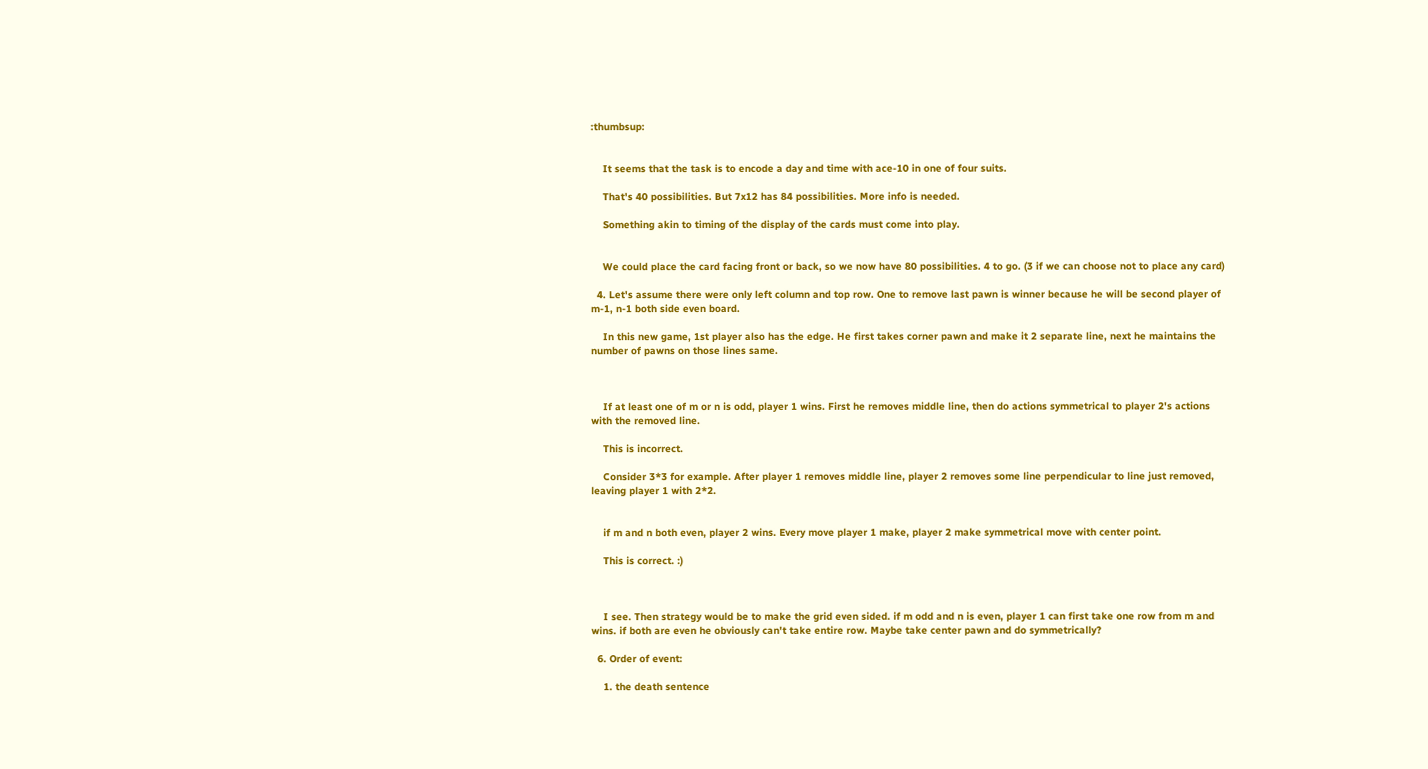:thumbsup:


    It seems that the task is to encode a day and time with ace-10 in one of four suits.

    That's 40 possibilities. But 7x12 has 84 possibilities. More info is needed.

    Something akin to timing of the display of the cards must come into play.


    We could place the card facing front or back, so we now have 80 possibilities. 4 to go. (3 if we can choose not to place any card)

  4. Let's assume there were only left column and top row. One to remove last pawn is winner because he will be second player of m-1, n-1 both side even board.

    In this new game, 1st player also has the edge. He first takes corner pawn and make it 2 separate line, next he maintains the number of pawns on those lines same.



    If at least one of m or n is odd, player 1 wins. First he removes middle line, then do actions symmetrical to player 2's actions with the removed line.

    This is incorrect.

    Consider 3*3 for example. After player 1 removes middle line, player 2 removes some line perpendicular to line just removed, leaving player 1 with 2*2.


    if m and n both even, player 2 wins. Every move player 1 make, player 2 make symmetrical move with center point.

    This is correct. :)



    I see. Then strategy would be to make the grid even sided. if m odd and n is even, player 1 can first take one row from m and wins. if both are even he obviously can't take entire row. Maybe take center pawn and do symmetrically?

  6. Order of event:

    1. the death sentence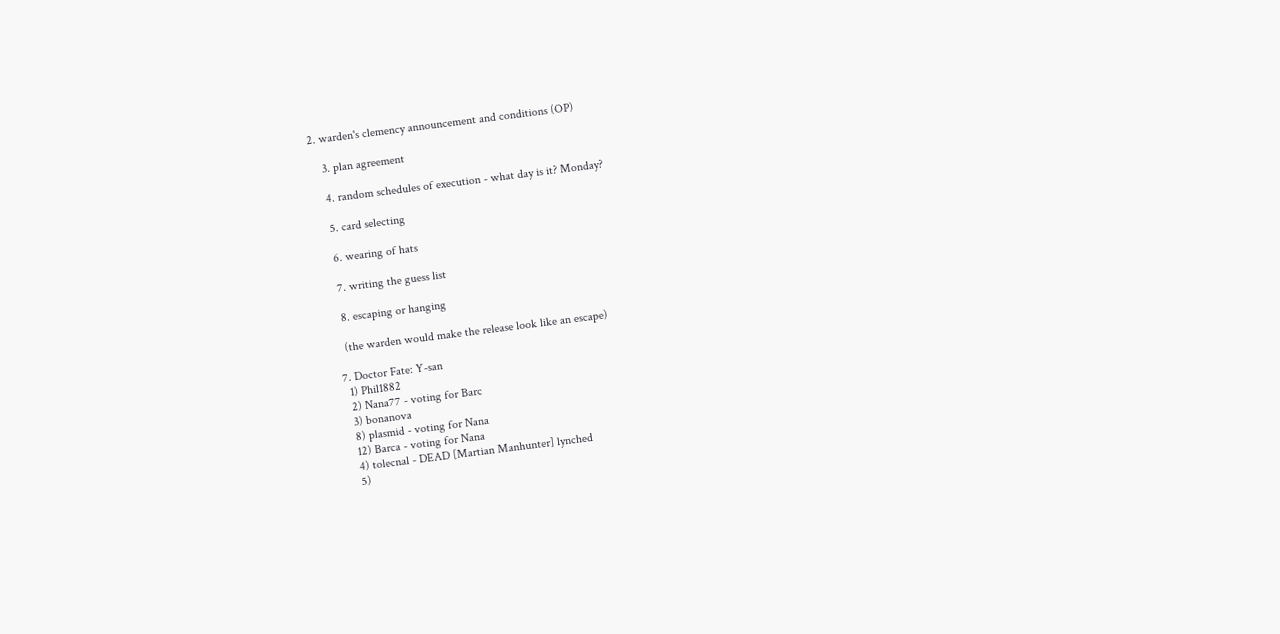2. warden's clemency announcement and conditions (OP)

    3. plan agreement

    4. random schedules of execution - what day is it? Monday?

    5. card selecting

    6. wearing of hats

    7. writing the guess list

    8. escaping or hanging

    (the warden would make the release look like an escape)

  7. Doctor Fate: Y-san
    1) Phil1882
    2) Nana77 - voting for Barc
    3) bonanova
    8) plasmid - voting for Nana
    12) Barca - voting for Nana
    4) tolecnal - DEAD [Martian Manhunter] lynched
    5)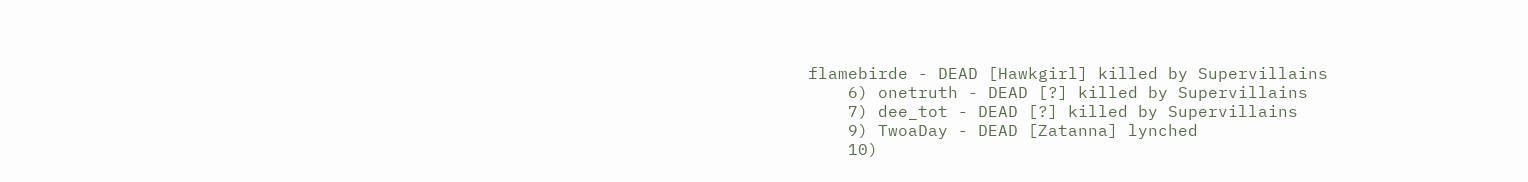flamebirde - DEAD [Hawkgirl] killed by Supervillains
    6) onetruth - DEAD [?] killed by Supervillains
    7) dee_tot - DEAD [?] killed by Supervillains
    9) TwoaDay - DEAD [Zatanna] lynched
    10)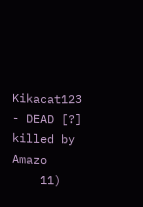Kikacat123 - DEAD [?] killed by Amazo
    11)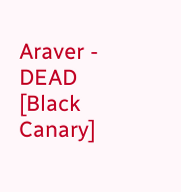Araver - DEAD [Black Canary]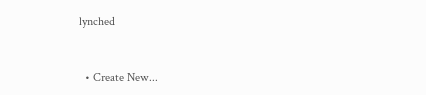lynched



  • Create New...